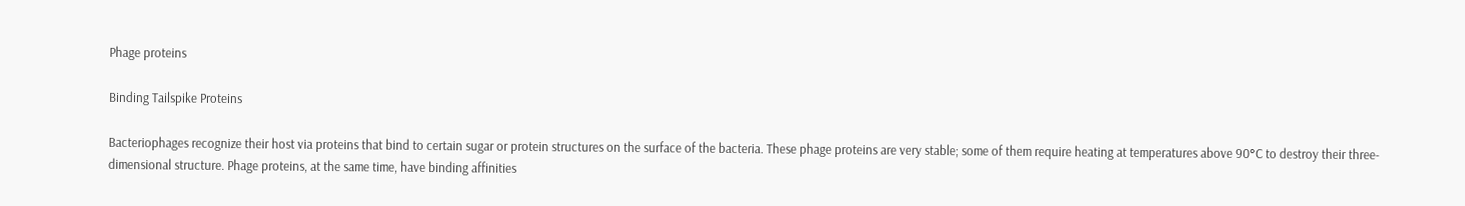Phage proteins

Binding Tailspike Proteins

Bacteriophages recognize their host via proteins that bind to certain sugar or protein structures on the surface of the bacteria. These phage proteins are very stable; some of them require heating at temperatures above 90°C to destroy their three-dimensional structure. Phage proteins, at the same time, have binding affinities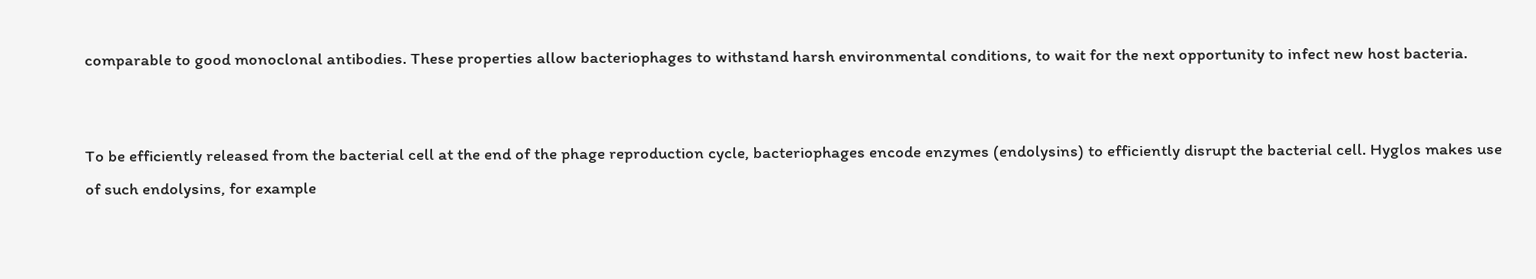comparable to good monoclonal antibodies. These properties allow bacteriophages to withstand harsh environmental conditions, to wait for the next opportunity to infect new host bacteria.


To be efficiently released from the bacterial cell at the end of the phage reproduction cycle, bacteriophages encode enzymes (endolysins) to efficiently disrupt the bacterial cell. Hyglos makes use of such endolysins, for example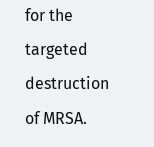for the targeted destruction of MRSA.